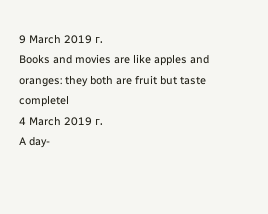9 March 2019 г.
Books and movies are like apples and oranges: they both are fruit but taste completel
4 March 2019 г.
A day-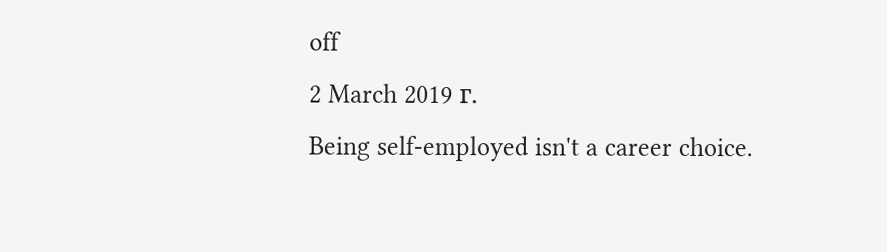off
2 March 2019 г.
Being self-employed isn't a career choice.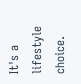It's a lifestyle choice.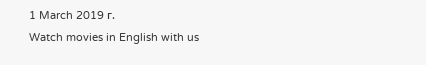1 March 2019 г.
Watch movies in English with us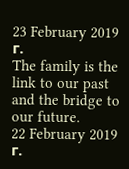23 February 2019 г.
The family is the link to our past and the bridge to our future.
22 February 2019 г.